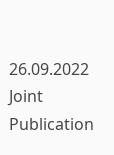26.09.2022 Joint Publication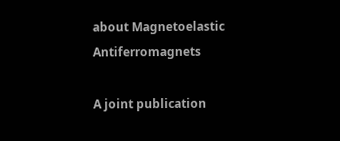about Magnetoelastic Antiferromagnets

A joint publication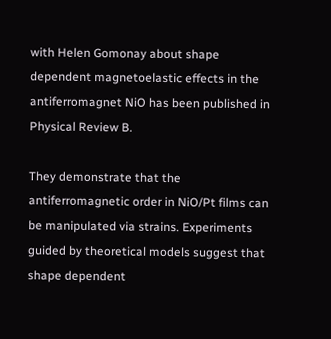with Helen Gomonay about shape dependent magnetoelastic effects in the antiferromagnet NiO has been published in Physical Review B.

They demonstrate that the antiferromagnetic order in NiO/Pt films can be manipulated via strains. Experiments guided by theoretical models suggest that shape dependent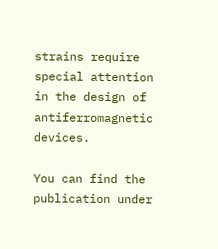strains require special attention in the design of antiferromagnetic devices.

You can find the publication under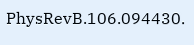PhysRevB.106.094430.